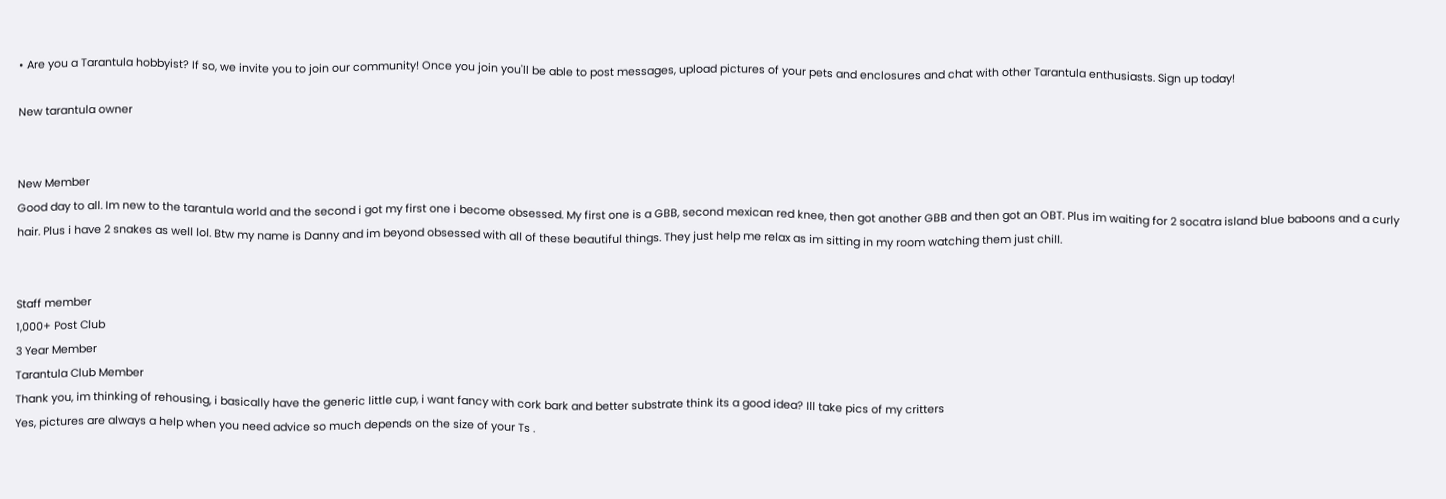• Are you a Tarantula hobbyist? If so, we invite you to join our community! Once you join you'll be able to post messages, upload pictures of your pets and enclosures and chat with other Tarantula enthusiasts. Sign up today!

New tarantula owner


New Member
Good day to all. Im new to the tarantula world and the second i got my first one i become obsessed. My first one is a GBB, second mexican red knee, then got another GBB and then got an OBT. Plus im waiting for 2 socatra island blue baboons and a curly hair. Plus i have 2 snakes as well lol. Btw my name is Danny and im beyond obsessed with all of these beautiful things. They just help me relax as im sitting in my room watching them just chill.


Staff member
1,000+ Post Club
3 Year Member
Tarantula Club Member
Thank you, im thinking of rehousing, i basically have the generic little cup, i want fancy with cork bark and better substrate think its a good idea? Ill take pics of my critters
Yes, pictures are always a help when you need advice so much depends on the size of your Ts .